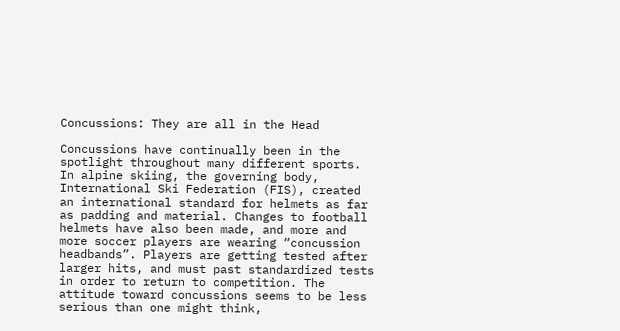Concussions: They are all in the Head

Concussions have continually been in the spotlight throughout many different sports. In alpine skiing, the governing body, International Ski Federation (FIS), created an international standard for helmets as far as padding and material. Changes to football helmets have also been made, and more and more soccer players are wearing “concussion headbands”. Players are getting tested after larger hits, and must past standardized tests in order to return to competition. The attitude toward concussions seems to be less serious than one might think,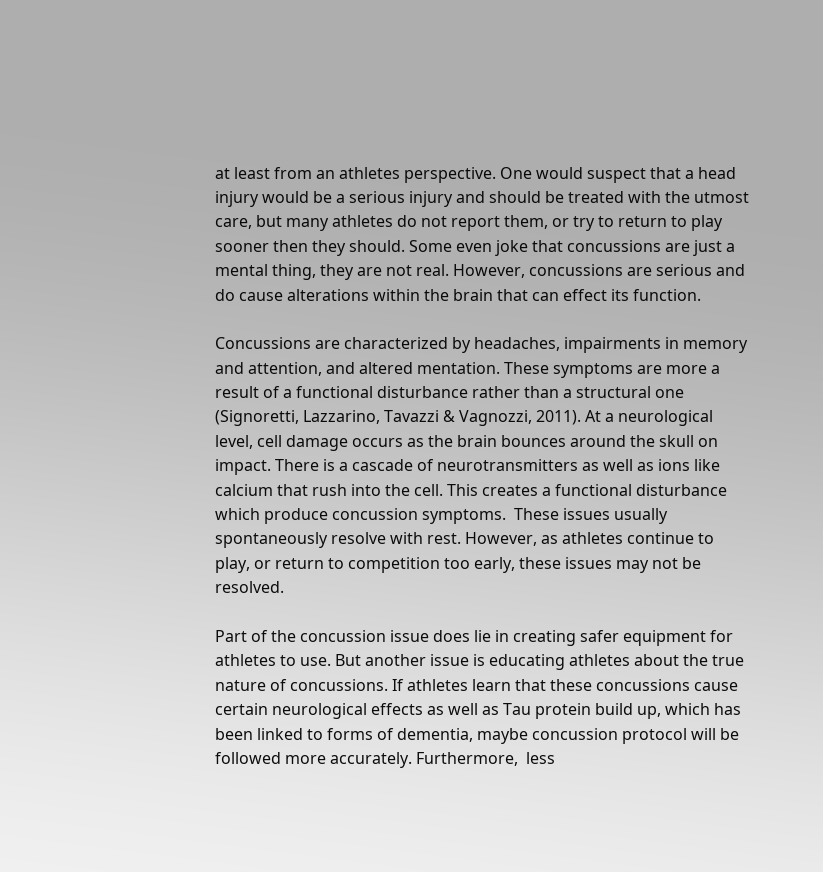at least from an athletes perspective. One would suspect that a head injury would be a serious injury and should be treated with the utmost care, but many athletes do not report them, or try to return to play sooner then they should. Some even joke that concussions are just a mental thing, they are not real. However, concussions are serious and do cause alterations within the brain that can effect its function.

Concussions are characterized by headaches, impairments in memory and attention, and altered mentation. These symptoms are more a result of a functional disturbance rather than a structural one (Signoretti, Lazzarino, Tavazzi & Vagnozzi, 2011). At a neurological level, cell damage occurs as the brain bounces around the skull on impact. There is a cascade of neurotransmitters as well as ions like calcium that rush into the cell. This creates a functional disturbance which produce concussion symptoms.  These issues usually spontaneously resolve with rest. However, as athletes continue to play, or return to competition too early, these issues may not be resolved.

Part of the concussion issue does lie in creating safer equipment for athletes to use. But another issue is educating athletes about the true nature of concussions. If athletes learn that these concussions cause certain neurological effects as well as Tau protein build up, which has been linked to forms of dementia, maybe concussion protocol will be followed more accurately. Furthermore,  less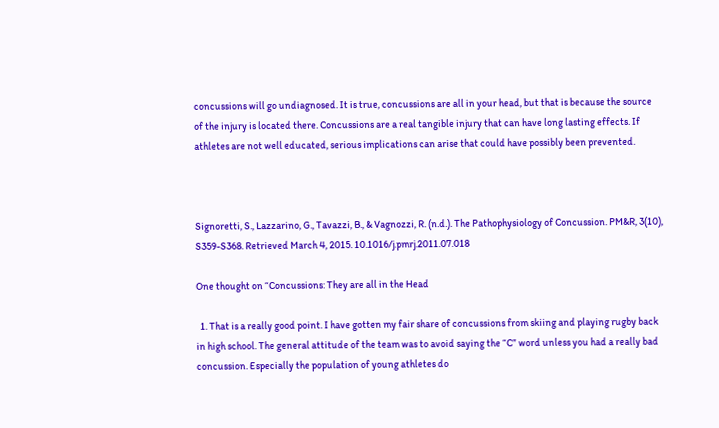concussions will go undiagnosed. It is true, concussions are all in your head, but that is because the source of the injury is located there. Concussions are a real tangible injury that can have long lasting effects. If athletes are not well educated, serious implications can arise that could have possibly been prevented.



Signoretti, S., Lazzarino, G., Tavazzi, B., & Vagnozzi, R. (n.d.). The Pathophysiology of Concussion. PM&R, 3(10), S359-S368. Retrieved March 4, 2015. 10.1016/j.pmrj.2011.07.018

One thought on “Concussions: They are all in the Head

  1. That is a really good point. I have gotten my fair share of concussions from skiing and playing rugby back in high school. The general attitude of the team was to avoid saying the “C” word unless you had a really bad concussion. Especially the population of young athletes do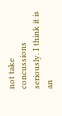not take concussions seriously. I think it is an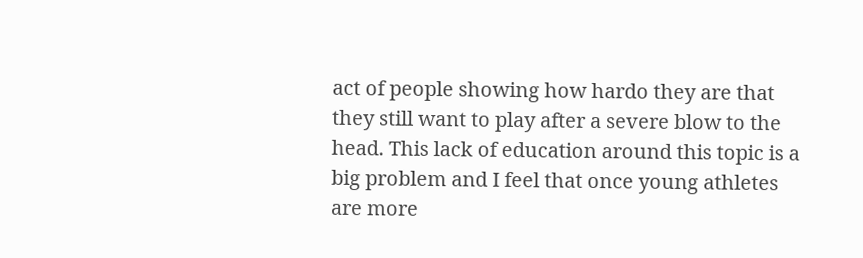act of people showing how hardo they are that they still want to play after a severe blow to the head. This lack of education around this topic is a big problem and I feel that once young athletes are more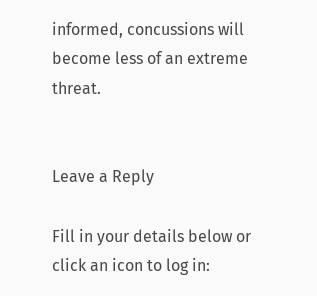informed, concussions will become less of an extreme threat.


Leave a Reply

Fill in your details below or click an icon to log in: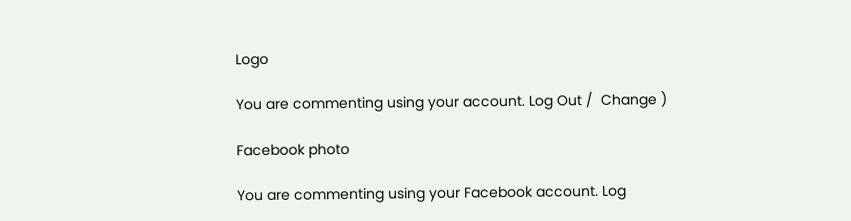Logo

You are commenting using your account. Log Out /  Change )

Facebook photo

You are commenting using your Facebook account. Log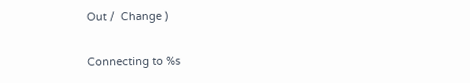Out /  Change )

Connecting to %s